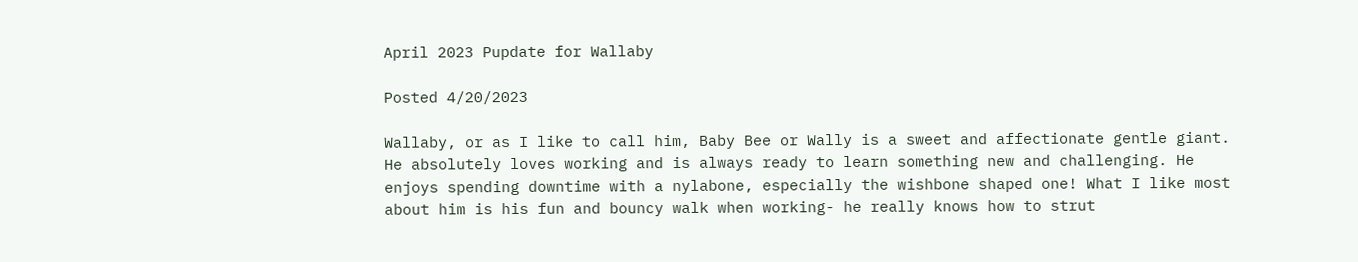April 2023 Pupdate for Wallaby

Posted 4/20/2023

Wallaby, or as I like to call him, Baby Bee or Wally is a sweet and affectionate gentle giant. He absolutely loves working and is always ready to learn something new and challenging. He enjoys spending downtime with a nylabone, especially the wishbone shaped one! What I like most about him is his fun and bouncy walk when working- he really knows how to strut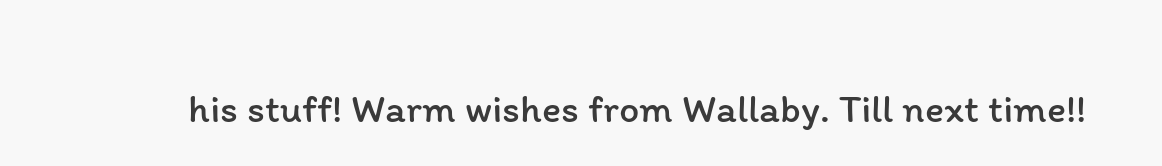his stuff! Warm wishes from Wallaby. Till next time!!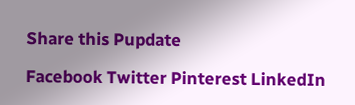Share this Pupdate

Facebook Twitter Pinterest LinkedIn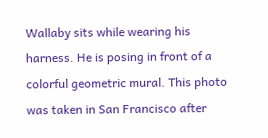Wallaby sits while wearing his harness. He is posing in front of a colorful geometric mural. This photo was taken in San Francisco after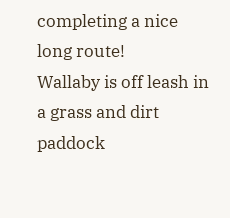completing a nice long route!
Wallaby is off leash in a grass and dirt paddock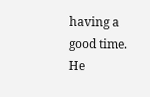having a good time. He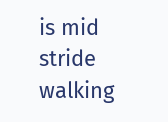is mid stride walking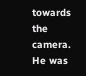towards the camera. He was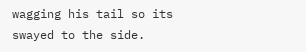wagging his tail so its swayed to the side.